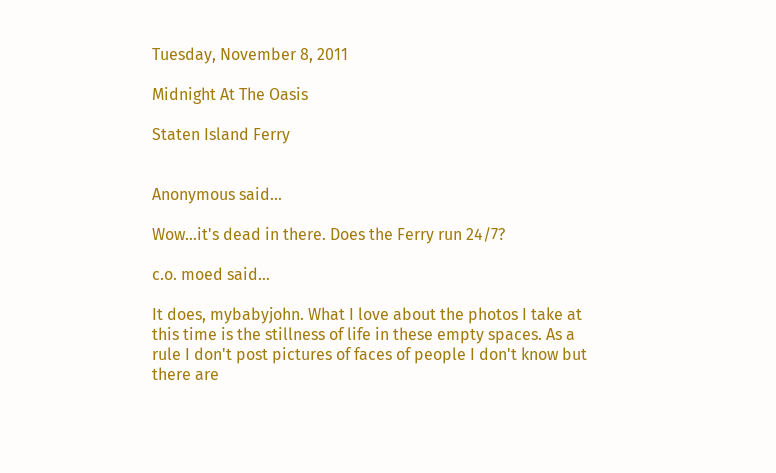Tuesday, November 8, 2011

Midnight At The Oasis

Staten Island Ferry


Anonymous said...

Wow...it's dead in there. Does the Ferry run 24/7?

c.o. moed said...

It does, mybabyjohn. What I love about the photos I take at this time is the stillness of life in these empty spaces. As a rule I don't post pictures of faces of people I don't know but there are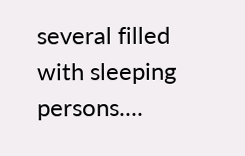several filled with sleeping persons....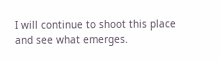I will continue to shoot this place and see what emerges.